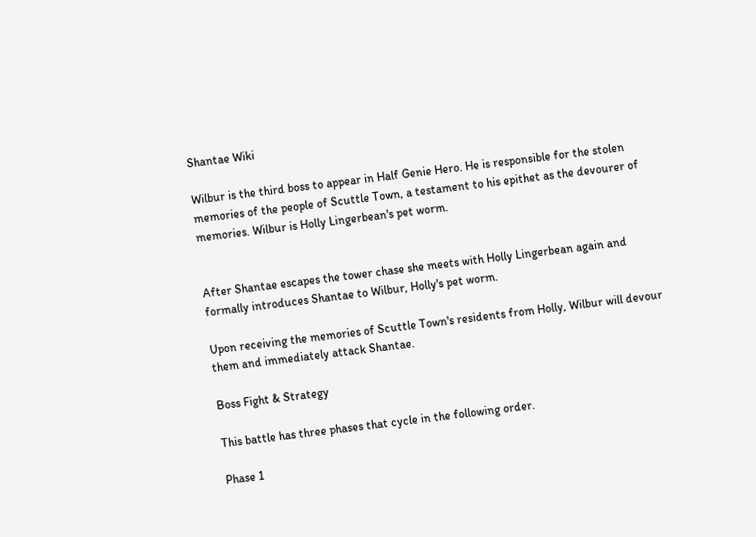Shantae Wiki

Wilbur is the third boss to appear in Half Genie Hero. He is responsible for the stolen memories of the people of Scuttle Town, a testament to his epithet as the devourer of memories. Wilbur is Holly Lingerbean's pet worm.


After Shantae escapes the tower chase she meets with Holly Lingerbean again and formally introduces Shantae to Wilbur, Holly's pet worm.

Upon receiving the memories of Scuttle Town's residents from Holly, Wilbur will devour them and immediately attack Shantae.

Boss Fight & Strategy

This battle has three phases that cycle in the following order.

Phase 1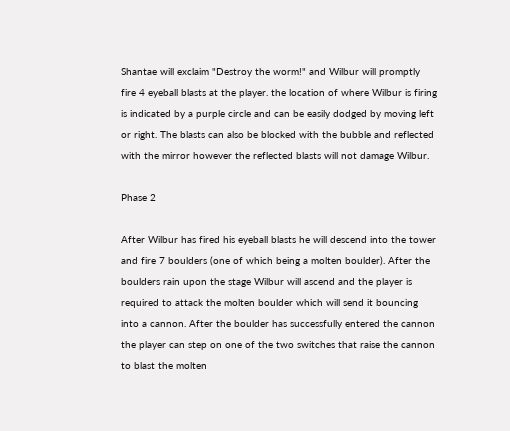Shantae will exclaim "Destroy the worm!" and Wilbur will promptly fire 4 eyeball blasts at the player. the location of where Wilbur is firing is indicated by a purple circle and can be easily dodged by moving left or right. The blasts can also be blocked with the bubble and reflected with the mirror however the reflected blasts will not damage Wilbur.

Phase 2

After Wilbur has fired his eyeball blasts he will descend into the tower and fire 7 boulders (one of which being a molten boulder). After the boulders rain upon the stage Wilbur will ascend and the player is required to attack the molten boulder which will send it bouncing into a cannon. After the boulder has successfully entered the cannon the player can step on one of the two switches that raise the cannon to blast the molten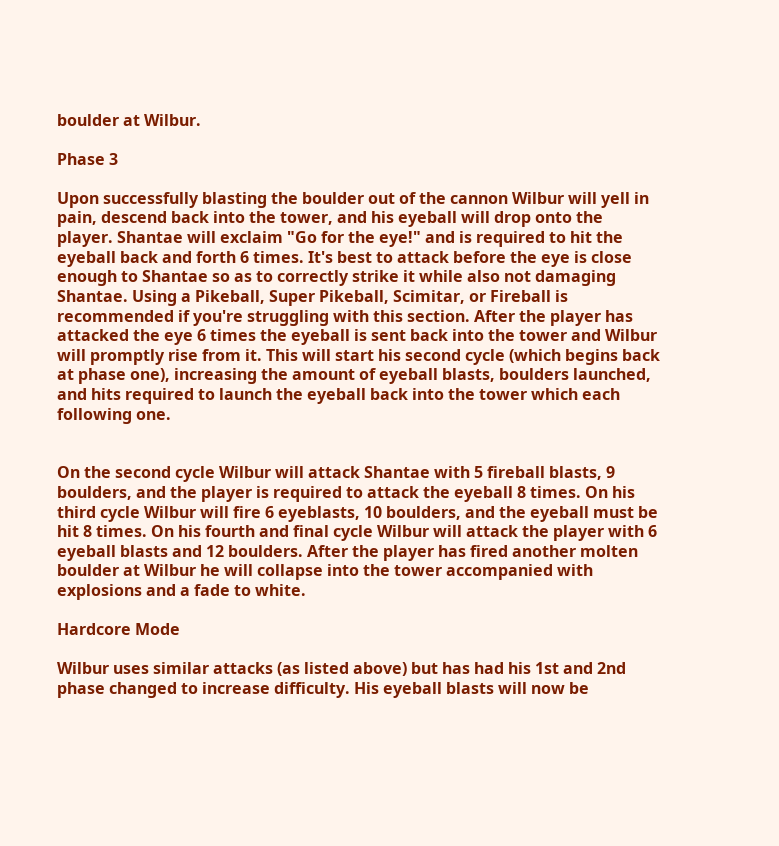boulder at Wilbur.

Phase 3

Upon successfully blasting the boulder out of the cannon Wilbur will yell in pain, descend back into the tower, and his eyeball will drop onto the player. Shantae will exclaim "Go for the eye!" and is required to hit the eyeball back and forth 6 times. It's best to attack before the eye is close enough to Shantae so as to correctly strike it while also not damaging Shantae. Using a Pikeball, Super Pikeball, Scimitar, or Fireball is recommended if you're struggling with this section. After the player has attacked the eye 6 times the eyeball is sent back into the tower and Wilbur will promptly rise from it. This will start his second cycle (which begins back at phase one), increasing the amount of eyeball blasts, boulders launched, and hits required to launch the eyeball back into the tower which each following one.


On the second cycle Wilbur will attack Shantae with 5 fireball blasts, 9 boulders, and the player is required to attack the eyeball 8 times. On his third cycle Wilbur will fire 6 eyeblasts, 10 boulders, and the eyeball must be hit 8 times. On his fourth and final cycle Wilbur will attack the player with 6 eyeball blasts and 12 boulders. After the player has fired another molten boulder at Wilbur he will collapse into the tower accompanied with explosions and a fade to white.

Hardcore Mode

Wilbur uses similar attacks (as listed above) but has had his 1st and 2nd phase changed to increase difficulty. His eyeball blasts will now be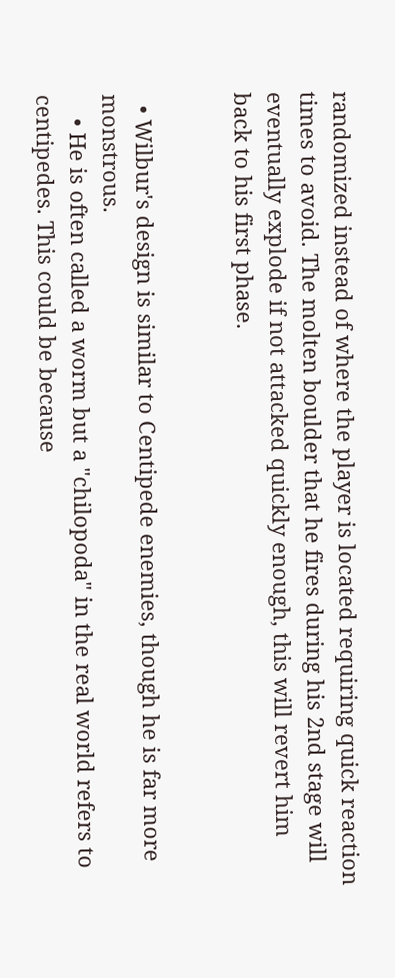randomized instead of where the player is located requiring quick reaction times to avoid. The molten boulder that he fires during his 2nd stage will eventually explode if not attacked quickly enough, this will revert him back to his first phase.


  • Wilbur's design is similar to Centipede enemies, though he is far more monstrous.
    • He is often called a worm but a "chilopoda" in the real world refers to centipedes. This could be because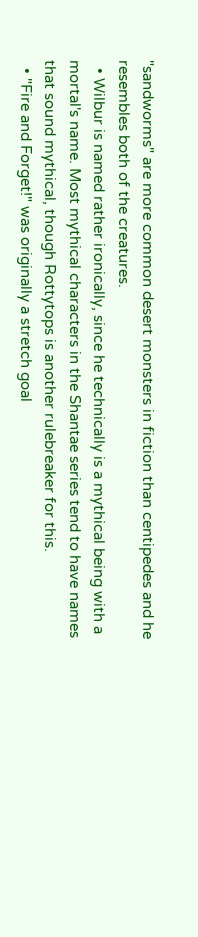"sandworms" are more common desert monsters in fiction than centipedes and he resembles both of the creatures.
  • Wilbur is named rather ironically, since he technically is a mythical being with a mortal's name. Most mythical characters in the Shantae series tend to have names that sound mythical, though Rottytops is another rulebreaker for this.
  • "Fire and Forget!" was originally a stretch goal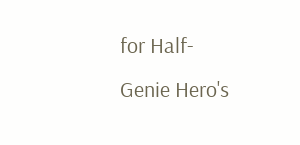for Half-Genie Hero's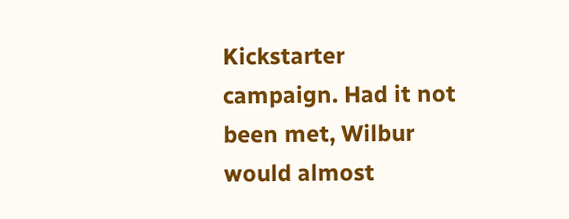Kickstarter campaign. Had it not been met, Wilbur would almost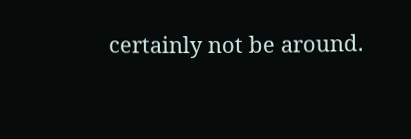certainly not be around.